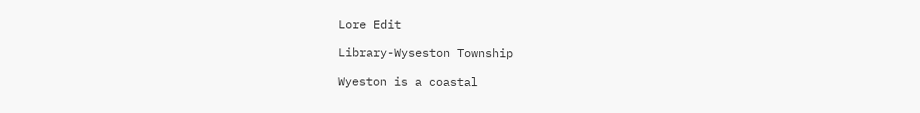Lore Edit

Library-Wyseston Township

Wyeston is a coastal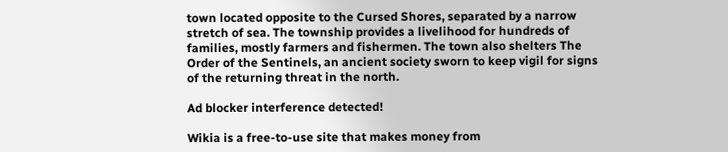town located opposite to the Cursed Shores, separated by a narrow stretch of sea. The township provides a livelihood for hundreds of families, mostly farmers and fishermen. The town also shelters The Order of the Sentinels, an ancient society sworn to keep vigil for signs of the returning threat in the north.

Ad blocker interference detected!

Wikia is a free-to-use site that makes money from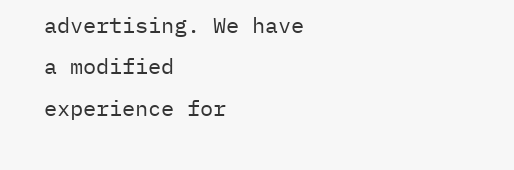advertising. We have a modified experience for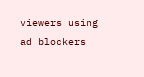viewers using ad blockers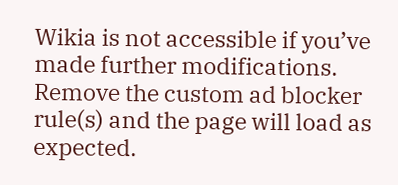Wikia is not accessible if you’ve made further modifications. Remove the custom ad blocker rule(s) and the page will load as expected.